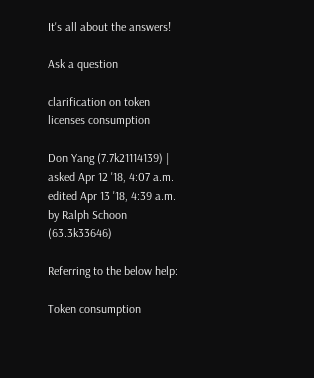It's all about the answers!

Ask a question

clarification on token licenses consumption

Don Yang (7.7k21114139) | asked Apr 12 '18, 4:07 a.m.
edited Apr 13 '18, 4:39 a.m. by Ralph Schoon (63.3k33646)

Referring to the below help:

Token consumption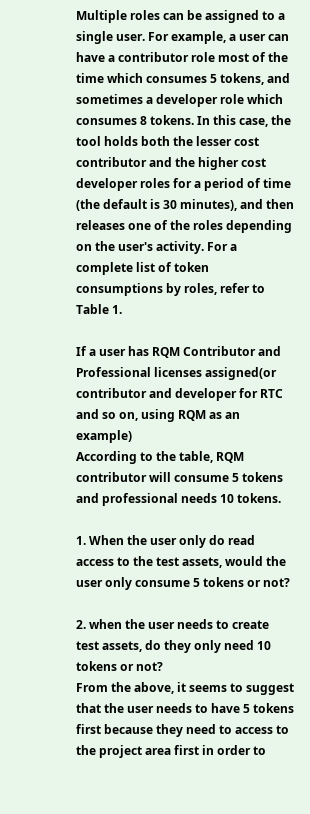Multiple roles can be assigned to a single user. For example, a user can have a contributor role most of the time which consumes 5 tokens, and sometimes a developer role which consumes 8 tokens. In this case, the tool holds both the lesser cost contributor and the higher cost developer roles for a period of time (the default is 30 minutes), and then releases one of the roles depending on the user's activity. For a complete list of token consumptions by roles, refer to Table 1.

If a user has RQM Contributor and Professional licenses assigned(or contributor and developer for RTC and so on, using RQM as an example)
According to the table, RQM contributor will consume 5 tokens and professional needs 10 tokens.

1. When the user only do read access to the test assets, would the user only consume 5 tokens or not?

2. when the user needs to create test assets, do they only need 10 tokens or not?
From the above, it seems to suggest that the user needs to have 5 tokens first because they need to access to the project area first in order to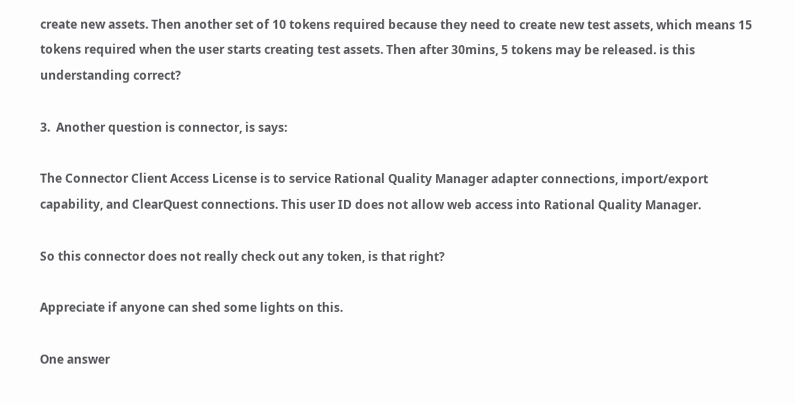create new assets. Then another set of 10 tokens required because they need to create new test assets, which means 15 tokens required when the user starts creating test assets. Then after 30mins, 5 tokens may be released. is this understanding correct?

3.  Another question is connector, is says:

The Connector Client Access License is to service Rational Quality Manager adapter connections, import/export capability, and ClearQuest connections. This user ID does not allow web access into Rational Quality Manager.

So this connector does not really check out any token, is that right?

Appreciate if anyone can shed some lights on this.

One answer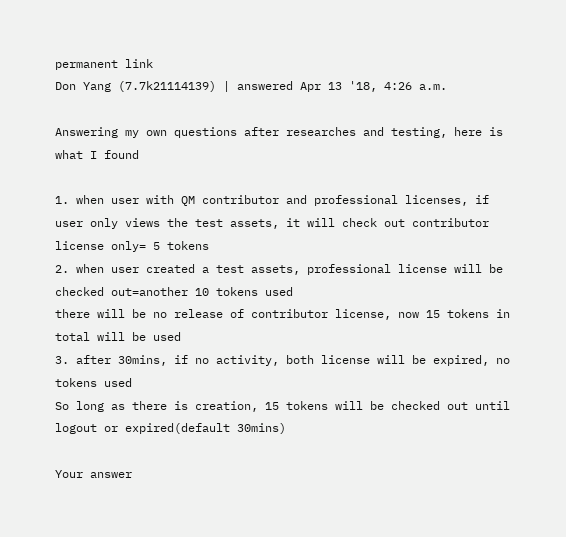permanent link
Don Yang (7.7k21114139) | answered Apr 13 '18, 4:26 a.m.

Answering my own questions after researches and testing, here is what I found

1. when user with QM contributor and professional licenses, if user only views the test assets, it will check out contributor license only= 5 tokens
2. when user created a test assets, professional license will be checked out=another 10 tokens used
there will be no release of contributor license, now 15 tokens in total will be used
3. after 30mins, if no activity, both license will be expired, no tokens used
So long as there is creation, 15 tokens will be checked out until logout or expired(default 30mins)

Your answer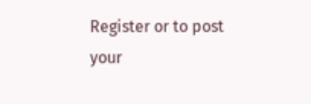Register or to post your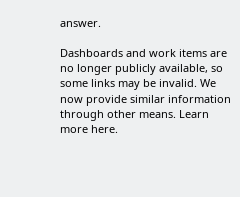answer.

Dashboards and work items are no longer publicly available, so some links may be invalid. We now provide similar information through other means. Learn more here.